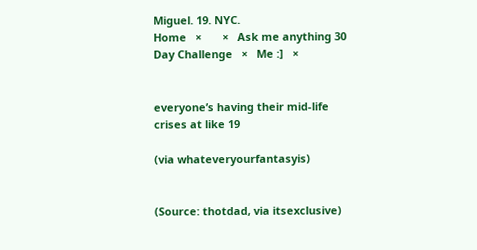Miguel. 19. NYC.
Home   ×       ×   Ask me anything 30 Day Challenge   ×   Me :]   ×


everyone’s having their mid-life crises at like 19

(via whateveryourfantasyis)


(Source: thotdad, via itsexclusive)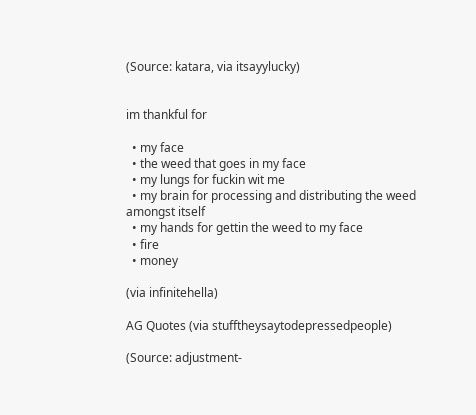(Source: katara, via itsayylucky)


im thankful for

  • my face
  • the weed that goes in my face
  • my lungs for fuckin wit me
  • my brain for processing and distributing the weed amongst itself
  • my hands for gettin the weed to my face
  • fire
  • money

(via infinitehella)

AG Quotes (via stufftheysaytodepressedpeople)

(Source: adjustment-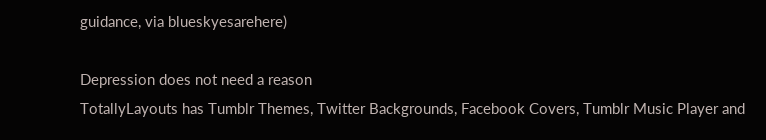guidance, via blueskyesarehere)

Depression does not need a reason
TotallyLayouts has Tumblr Themes, Twitter Backgrounds, Facebook Covers, Tumblr Music Player and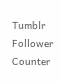Tumblr Follower Counter